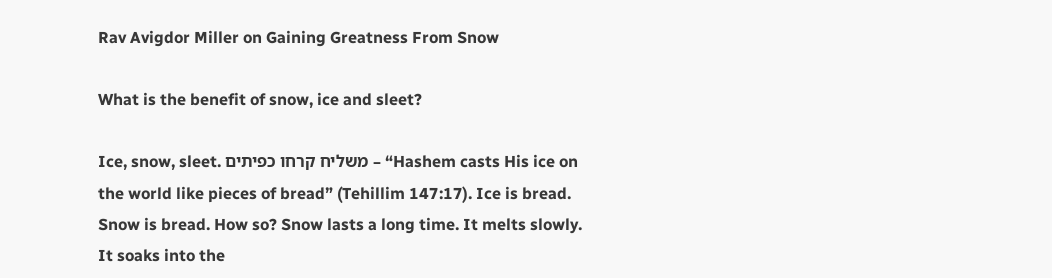Rav Avigdor Miller on Gaining Greatness From Snow

What is the benefit of snow, ice and sleet?

Ice, snow, sleet. משליח קרחו כפיתים – “Hashem casts His ice on the world like pieces of bread” (Tehillim 147:17). Ice is bread. Snow is bread. How so? Snow lasts a long time. It melts slowly. It soaks into the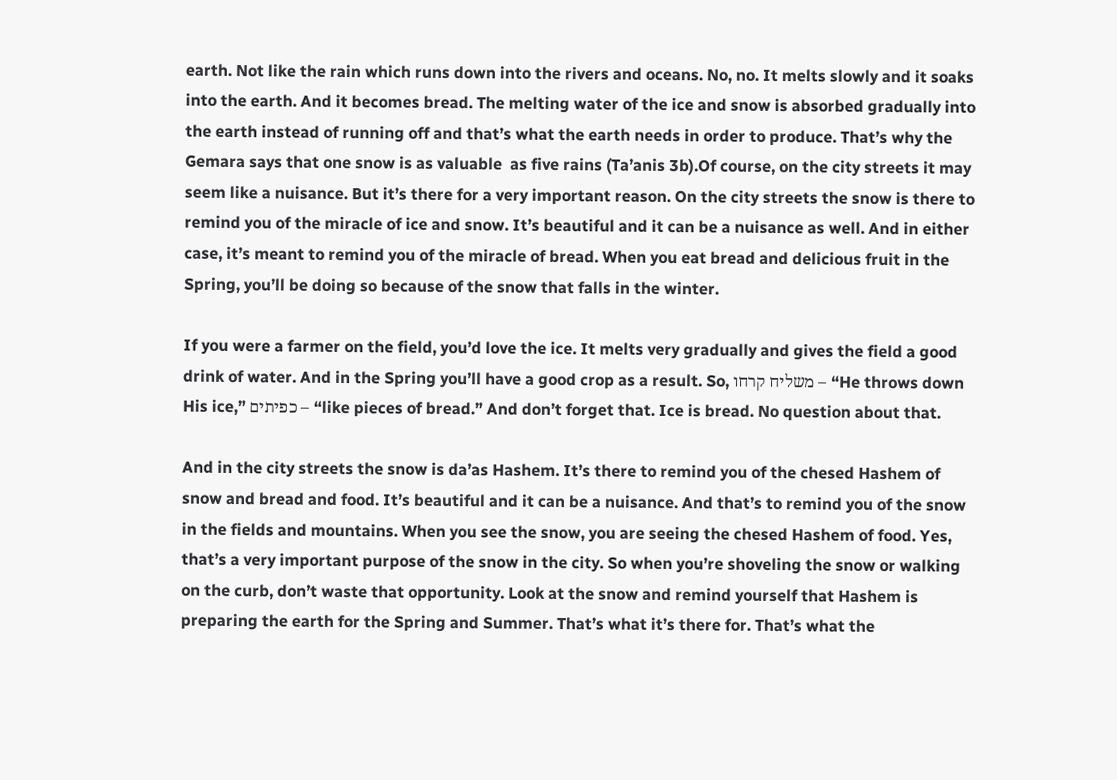earth. Not like the rain which runs down into the rivers and oceans. No, no. It melts slowly and it soaks into the earth. And it becomes bread. The melting water of the ice and snow is absorbed gradually into the earth instead of running off and that’s what the earth needs in order to produce. That’s why the Gemara says that one snow is as valuable  as five rains (Ta’anis 3b).Of course, on the city streets it may seem like a nuisance. But it’s there for a very important reason. On the city streets the snow is there to remind you of the miracle of ice and snow. It’s beautiful and it can be a nuisance as well. And in either case, it’s meant to remind you of the miracle of bread. When you eat bread and delicious fruit in the Spring, you’ll be doing so because of the snow that falls in the winter.

If you were a farmer on the field, you’d love the ice. It melts very gradually and gives the field a good drink of water. And in the Spring you’ll have a good crop as a result. So, משליח קרחו – “He throws down His ice,” כפיתים – “like pieces of bread.” And don’t forget that. Ice is bread. No question about that.

And in the city streets the snow is da’as Hashem. It’s there to remind you of the chesed Hashem of snow and bread and food. It’s beautiful and it can be a nuisance. And that’s to remind you of the snow in the fields and mountains. When you see the snow, you are seeing the chesed Hashem of food. Yes, that’s a very important purpose of the snow in the city. So when you’re shoveling the snow or walking on the curb, don’t waste that opportunity. Look at the snow and remind yourself that Hashem is preparing the earth for the Spring and Summer. That’s what it’s there for. That’s what the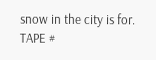snow in the city is for.
TAPE #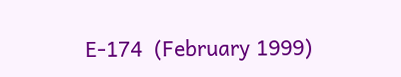E-174  (February 1999)